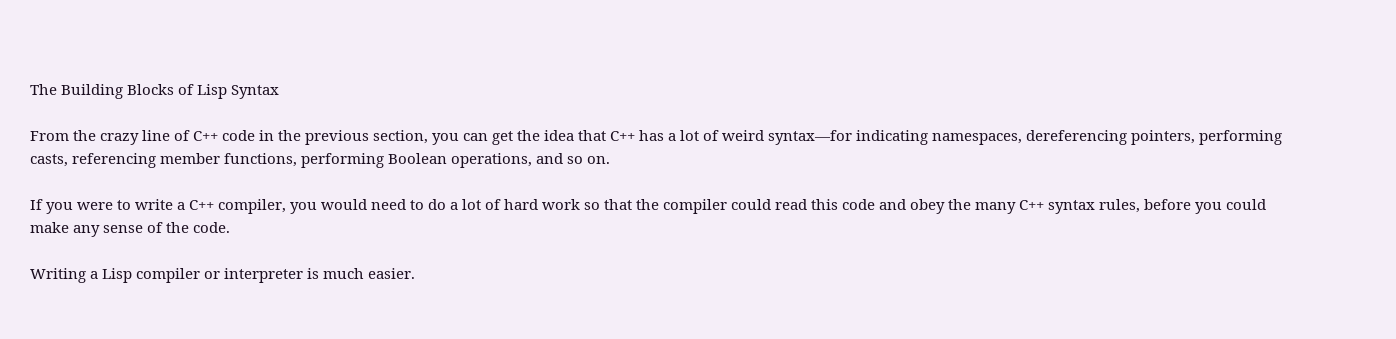The Building Blocks of Lisp Syntax

From the crazy line of C++ code in the previous section, you can get the idea that C++ has a lot of weird syntax—for indicating namespaces, dereferencing pointers, performing casts, referencing member functions, performing Boolean operations, and so on.

If you were to write a C++ compiler, you would need to do a lot of hard work so that the compiler could read this code and obey the many C++ syntax rules, before you could make any sense of the code.

Writing a Lisp compiler or interpreter is much easier.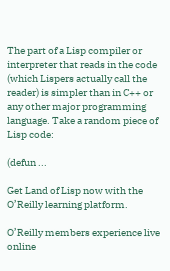The part of a Lisp compiler or interpreter that reads in the code (which Lispers actually call the reader) is simpler than in C++ or any other major programming language. Take a random piece of Lisp code:

(defun ...

Get Land of Lisp now with the O’Reilly learning platform.

O’Reilly members experience live online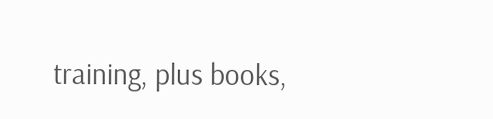training, plus books,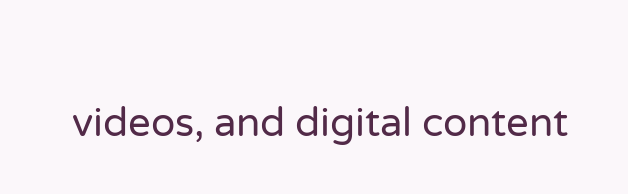videos, and digital content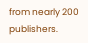from nearly 200 publishers.